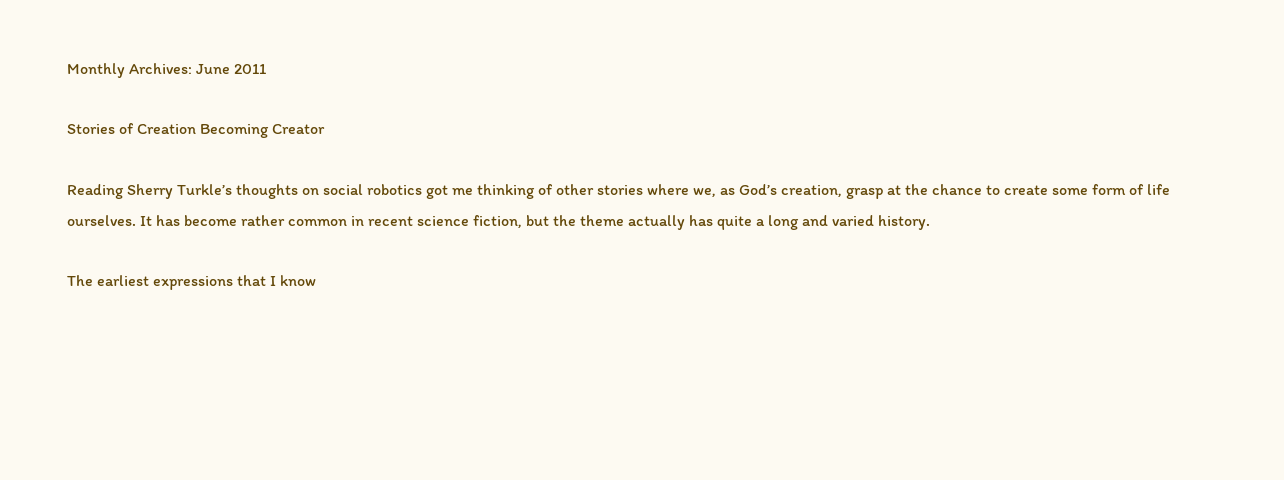Monthly Archives: June 2011

Stories of Creation Becoming Creator

Reading Sherry Turkle’s thoughts on social robotics got me thinking of other stories where we, as God’s creation, grasp at the chance to create some form of life ourselves. It has become rather common in recent science fiction, but the theme actually has quite a long and varied history.

The earliest expressions that I know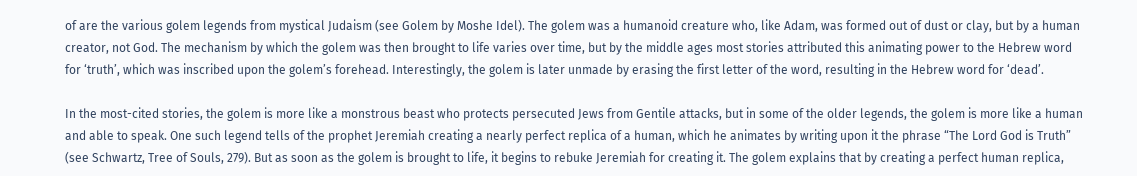of are the various golem legends from mystical Judaism (see Golem by Moshe Idel). The golem was a humanoid creature who, like Adam, was formed out of dust or clay, but by a human creator, not God. The mechanism by which the golem was then brought to life varies over time, but by the middle ages most stories attributed this animating power to the Hebrew word for ‘truth’, which was inscribed upon the golem’s forehead. Interestingly, the golem is later unmade by erasing the first letter of the word, resulting in the Hebrew word for ‘dead’.

In the most-cited stories, the golem is more like a monstrous beast who protects persecuted Jews from Gentile attacks, but in some of the older legends, the golem is more like a human and able to speak. One such legend tells of the prophet Jeremiah creating a nearly perfect replica of a human, which he animates by writing upon it the phrase “The Lord God is Truth” (see Schwartz, Tree of Souls, 279). But as soon as the golem is brought to life, it begins to rebuke Jeremiah for creating it. The golem explains that by creating a perfect human replica,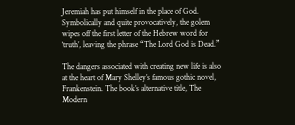Jeremiah has put himself in the place of God. Symbolically and quite provocatively, the golem wipes off the first letter of the Hebrew word for ‘truth’, leaving the phrase “The Lord God is Dead.”

The dangers associated with creating new life is also at the heart of Mary Shelley’s famous gothic novel, Frankenstein. The book’s alternative title, The Modern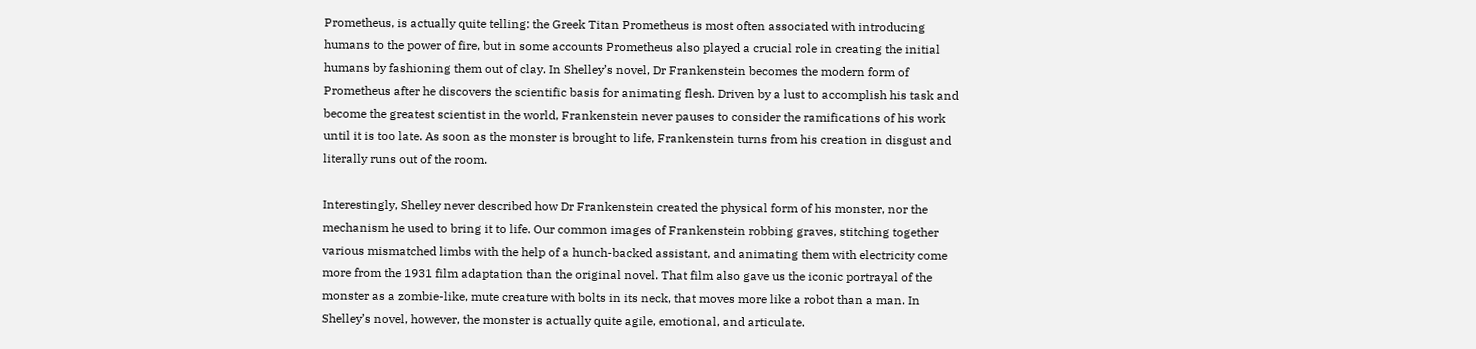Prometheus, is actually quite telling: the Greek Titan Prometheus is most often associated with introducing humans to the power of fire, but in some accounts Prometheus also played a crucial role in creating the initial humans by fashioning them out of clay. In Shelley’s novel, Dr Frankenstein becomes the modern form of Prometheus after he discovers the scientific basis for animating flesh. Driven by a lust to accomplish his task and become the greatest scientist in the world, Frankenstein never pauses to consider the ramifications of his work until it is too late. As soon as the monster is brought to life, Frankenstein turns from his creation in disgust and literally runs out of the room.

Interestingly, Shelley never described how Dr Frankenstein created the physical form of his monster, nor the mechanism he used to bring it to life. Our common images of Frankenstein robbing graves, stitching together various mismatched limbs with the help of a hunch-backed assistant, and animating them with electricity come more from the 1931 film adaptation than the original novel. That film also gave us the iconic portrayal of the monster as a zombie-like, mute creature with bolts in its neck, that moves more like a robot than a man. In Shelley’s novel, however, the monster is actually quite agile, emotional, and articulate.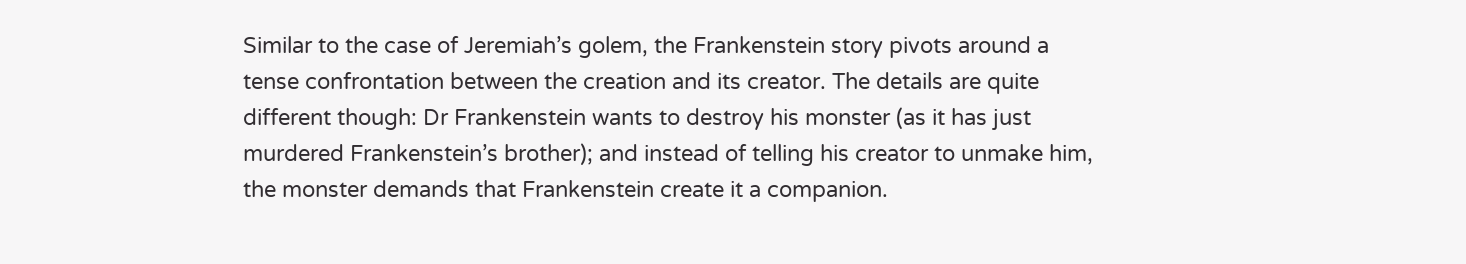Similar to the case of Jeremiah’s golem, the Frankenstein story pivots around a tense confrontation between the creation and its creator. The details are quite different though: Dr Frankenstein wants to destroy his monster (as it has just murdered Frankenstein’s brother); and instead of telling his creator to unmake him, the monster demands that Frankenstein create it a companion.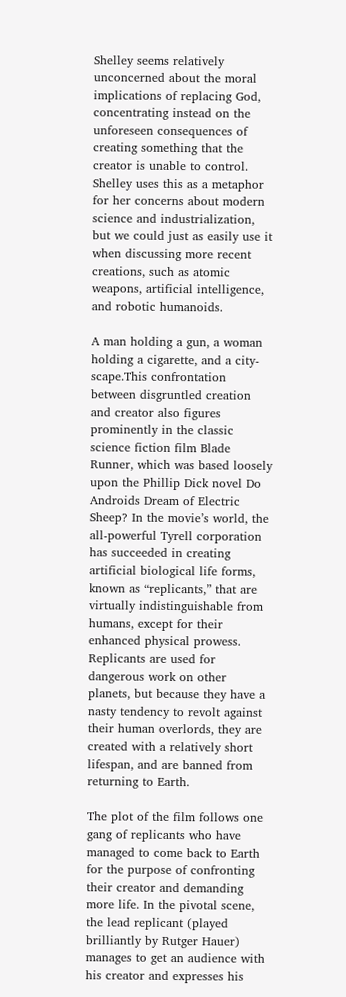Shelley seems relatively unconcerned about the moral implications of replacing God, concentrating instead on the unforeseen consequences of creating something that the creator is unable to control. Shelley uses this as a metaphor for her concerns about modern science and industrialization, but we could just as easily use it when discussing more recent creations, such as atomic weapons, artificial intelligence, and robotic humanoids.

A man holding a gun, a woman holding a cigarette, and a city-scape.This confrontation between disgruntled creation and creator also figures prominently in the classic science fiction film Blade Runner, which was based loosely upon the Phillip Dick novel Do Androids Dream of Electric Sheep? In the movie’s world, the all-powerful Tyrell corporation has succeeded in creating artificial biological life forms, known as “replicants,” that are virtually indistinguishable from humans, except for their enhanced physical prowess. Replicants are used for dangerous work on other planets, but because they have a nasty tendency to revolt against their human overlords, they are created with a relatively short lifespan, and are banned from returning to Earth.

The plot of the film follows one gang of replicants who have managed to come back to Earth for the purpose of confronting their creator and demanding more life. In the pivotal scene, the lead replicant (played brilliantly by Rutger Hauer) manages to get an audience with his creator and expresses his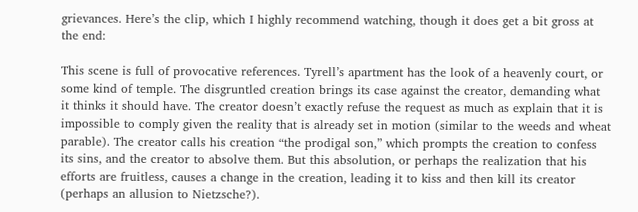grievances. Here’s the clip, which I highly recommend watching, though it does get a bit gross at the end:

This scene is full of provocative references. Tyrell’s apartment has the look of a heavenly court, or some kind of temple. The disgruntled creation brings its case against the creator, demanding what it thinks it should have. The creator doesn’t exactly refuse the request as much as explain that it is impossible to comply given the reality that is already set in motion (similar to the weeds and wheat parable). The creator calls his creation “the prodigal son,” which prompts the creation to confess its sins, and the creator to absolve them. But this absolution, or perhaps the realization that his efforts are fruitless, causes a change in the creation, leading it to kiss and then kill its creator (perhaps an allusion to Nietzsche?).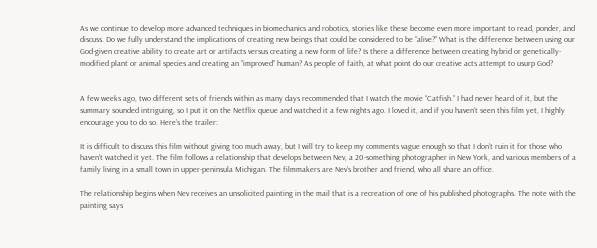As we continue to develop more advanced techniques in biomechanics and robotics, stories like these become even more important to read, ponder, and discuss. Do we fully understand the implications of creating new beings that could be considered to be “alive?” What is the difference between using our God-given creative ability to create art or artifacts versus creating a new form of life? Is there a difference between creating hybrid or genetically-modified plant or animal species and creating an “improved” human? As people of faith, at what point do our creative acts attempt to usurp God?


A few weeks ago, two different sets of friends within as many days recommended that I watch the movie “Catfish.” I had never heard of it, but the summary sounded intriguing, so I put it on the Netflix queue and watched it a few nights ago. I loved it, and if you haven’t seen this film yet, I highly encourage you to do so. Here’s the trailer:

It is difficult to discuss this film without giving too much away, but I will try to keep my comments vague enough so that I don’t ruin it for those who haven’t watched it yet. The film follows a relationship that develops between Nev, a 20-something photographer in New York, and various members of a family living in a small town in upper-peninsula Michigan. The filmmakers are Nev’s brother and friend, who all share an office.

The relationship begins when Nev receives an unsolicited painting in the mail that is a recreation of one of his published photographs. The note with the painting says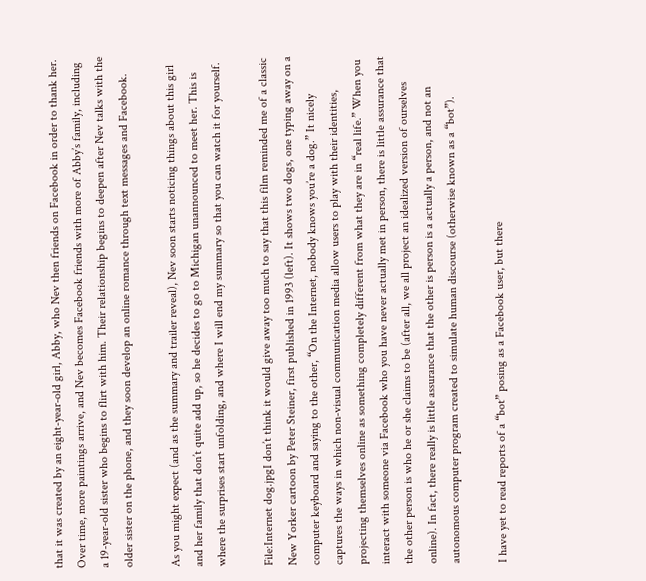that it was created by an eight-year-old girl, Abby, who Nev then friends on Facebook in order to thank her. Over time, more paintings arrive, and Nev becomes Facebook friends with more of Abby’s family, including a 19-year-old sister who begins to flirt with him. Their relationship begins to deepen after Nev talks with the older sister on the phone, and they soon develop an online romance through text messages and Facebook.

As you might expect (and as the summary and trailer reveal), Nev soon starts noticing things about this girl and her family that don’t quite add up, so he decides to go to Michigan unannounced to meet her. This is where the surprises start unfolding, and where I will end my summary so that you can watch it for yourself.

File:Internet dog.jpgI don’t think it would give away too much to say that this film reminded me of a classic New Yorker cartoon by Peter Steiner, first published in 1993 (left). It shows two dogs, one typing away on a computer keyboard and saying to the other, “On the Internet, nobody knows you’re a dog.” It nicely captures the ways in which non-visual communication media allow users to play with their identities, projecting themselves online as something completely different from what they are in “real life.” When you interact with someone via Facebook who you have never actually met in person, there is little assurance that the other person is who he or she claims to be (after all, we all project an idealized version of ourselves online). In fact, there really is little assurance that the other is person is a actually a person, and not an autonomous computer program created to simulate human discourse (otherwise known as a “bot”).

I have yet to read reports of a “bot” posing as a Facebook user, but there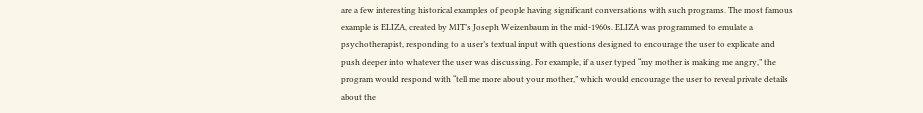are a few interesting historical examples of people having significant conversations with such programs. The most famous example is ELIZA, created by MIT’s Joseph Weizenbaum in the mid-1960s. ELIZA was programmed to emulate a psychotherapist, responding to a user’s textual input with questions designed to encourage the user to explicate and push deeper into whatever the user was discussing. For example, if a user typed “my mother is making me angry,” the program would respond with “tell me more about your mother,” which would encourage the user to reveal private details about the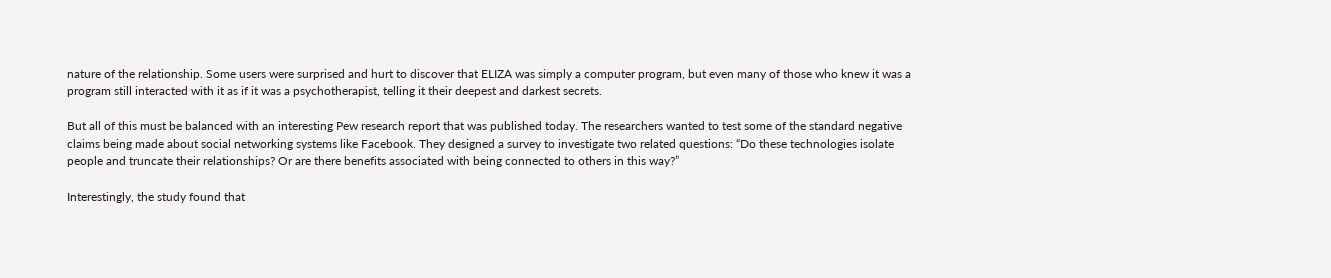nature of the relationship. Some users were surprised and hurt to discover that ELIZA was simply a computer program, but even many of those who knew it was a program still interacted with it as if it was a psychotherapist, telling it their deepest and darkest secrets.

But all of this must be balanced with an interesting Pew research report that was published today. The researchers wanted to test some of the standard negative claims being made about social networking systems like Facebook. They designed a survey to investigate two related questions: “Do these technologies isolate people and truncate their relationships? Or are there benefits associated with being connected to others in this way?”

Interestingly, the study found that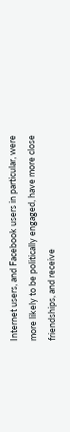Internet users, and Facebook users in particular, were more likely to be politically engaged, have more close friendships, and receive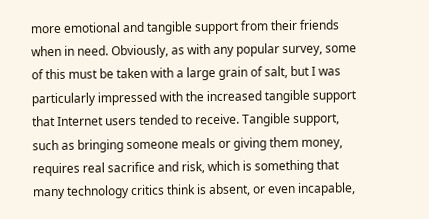more emotional and tangible support from their friends when in need. Obviously, as with any popular survey, some of this must be taken with a large grain of salt, but I was particularly impressed with the increased tangible support that Internet users tended to receive. Tangible support, such as bringing someone meals or giving them money, requires real sacrifice and risk, which is something that many technology critics think is absent, or even incapable,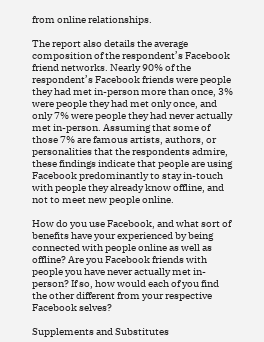from online relationships.

The report also details the average composition of the respondent’s Facebook friend networks. Nearly 90% of the respondent’s Facebook friends were people they had met in-person more than once, 3% were people they had met only once, and only 7% were people they had never actually met in-person. Assuming that some of those 7% are famous artists, authors, or personalities that the respondents admire, these findings indicate that people are using Facebook predominantly to stay in-touch with people they already know offline, and not to meet new people online.

How do you use Facebook, and what sort of benefits have your experienced by being connected with people online as well as offline? Are you Facebook friends with people you have never actually met in-person? If so, how would each of you find the other different from your respective Facebook selves?

Supplements and Substitutes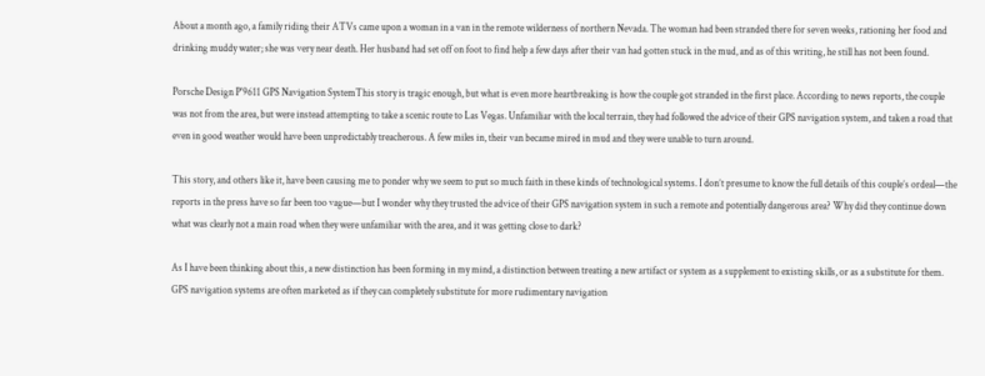About a month ago, a family riding their ATVs came upon a woman in a van in the remote wilderness of northern Nevada. The woman had been stranded there for seven weeks, rationing her food and drinking muddy water; she was very near death. Her husband had set off on foot to find help a few days after their van had gotten stuck in the mud, and as of this writing, he still has not been found.

Porsche Design P'9611 GPS Navigation SystemThis story is tragic enough, but what is even more heartbreaking is how the couple got stranded in the first place. According to news reports, the couple was not from the area, but were instead attempting to take a scenic route to Las Vegas. Unfamiliar with the local terrain, they had followed the advice of their GPS navigation system, and taken a road that even in good weather would have been unpredictably treacherous. A few miles in, their van became mired in mud and they were unable to turn around.

This story, and others like it, have been causing me to ponder why we seem to put so much faith in these kinds of technological systems. I don’t presume to know the full details of this couple’s ordeal—the reports in the press have so far been too vague—but I wonder why they trusted the advice of their GPS navigation system in such a remote and potentially dangerous area? Why did they continue down what was clearly not a main road when they were unfamiliar with the area, and it was getting close to dark?

As I have been thinking about this, a new distinction has been forming in my mind, a distinction between treating a new artifact or system as a supplement to existing skills, or as a substitute for them. GPS navigation systems are often marketed as if they can completely substitute for more rudimentary navigation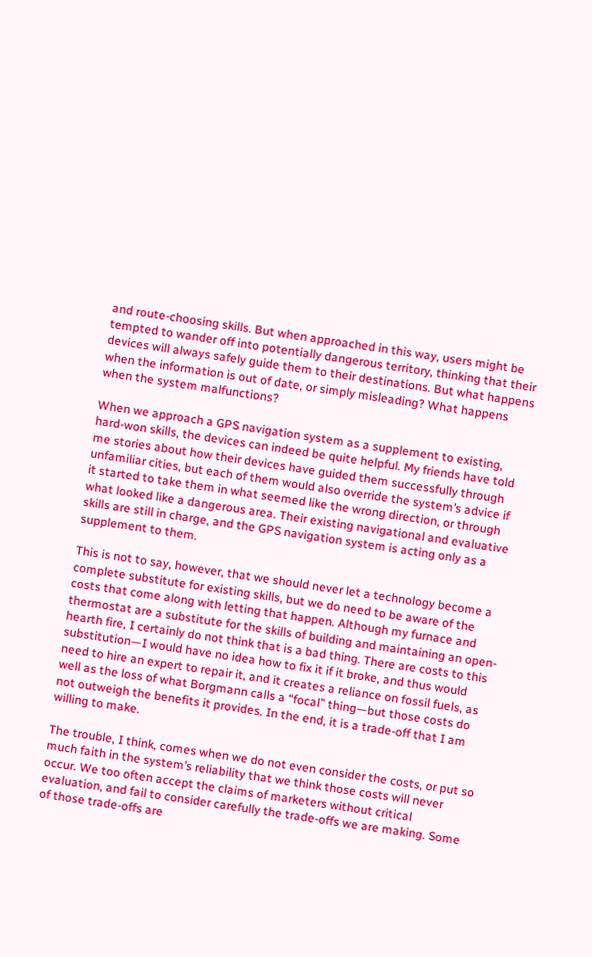and route-choosing skills. But when approached in this way, users might be tempted to wander off into potentially dangerous territory, thinking that their devices will always safely guide them to their destinations. But what happens when the information is out of date, or simply misleading? What happens when the system malfunctions?

When we approach a GPS navigation system as a supplement to existing, hard-won skills, the devices can indeed be quite helpful. My friends have told me stories about how their devices have guided them successfully through unfamiliar cities, but each of them would also override the system’s advice if it started to take them in what seemed like the wrong direction, or through what looked like a dangerous area. Their existing navigational and evaluative skills are still in charge, and the GPS navigation system is acting only as a supplement to them.

This is not to say, however, that we should never let a technology become a complete substitute for existing skills, but we do need to be aware of the costs that come along with letting that happen. Although my furnace and thermostat are a substitute for the skills of building and maintaining an open-hearth fire, I certainly do not think that is a bad thing. There are costs to this substitution—I would have no idea how to fix it if it broke, and thus would need to hire an expert to repair it, and it creates a reliance on fossil fuels, as well as the loss of what Borgmann calls a “focal” thing—but those costs do not outweigh the benefits it provides. In the end, it is a trade-off that I am willing to make.

The trouble, I think, comes when we do not even consider the costs, or put so much faith in the system’s reliability that we think those costs will never occur. We too often accept the claims of marketers without critical evaluation, and fail to consider carefully the trade-offs we are making. Some of those trade-offs are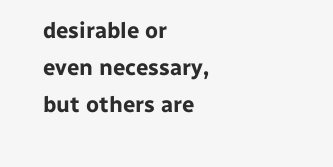desirable or even necessary, but others are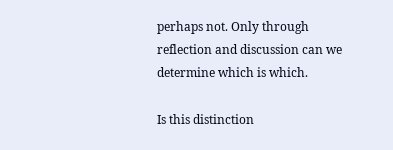perhaps not. Only through reflection and discussion can we determine which is which.

Is this distinction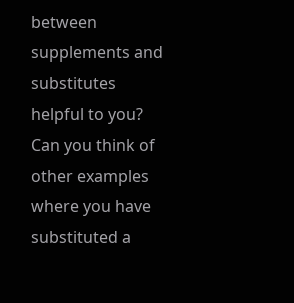between supplements and substitutes helpful to you? Can you think of other examples where you have substituted a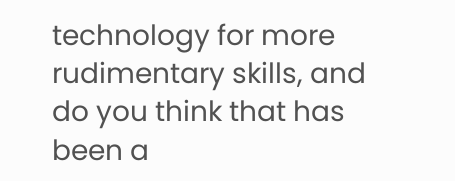technology for more rudimentary skills, and do you think that has been a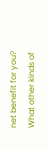net benefit for you? What other kinds of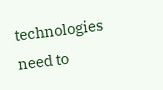technologies need to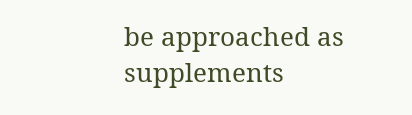be approached as supplements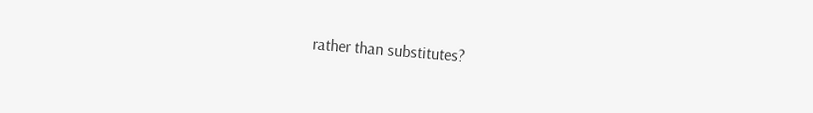rather than substitutes?